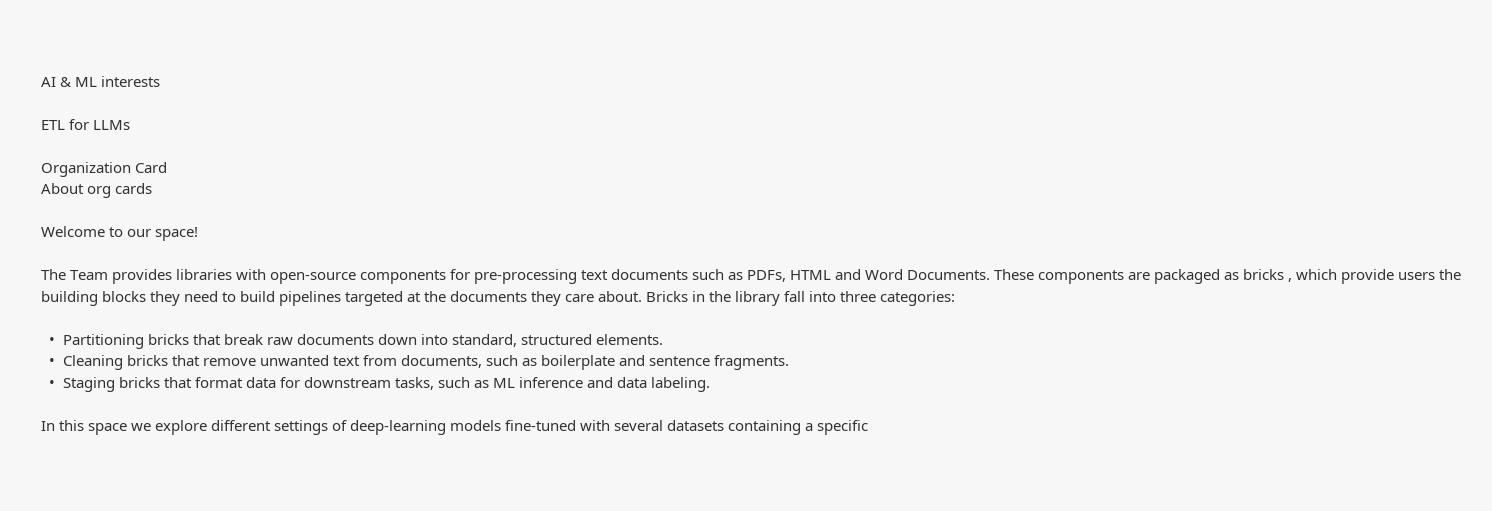AI & ML interests

ETL for LLMs

Organization Card
About org cards

Welcome to our space!

The Team provides libraries with open-source components for pre-processing text documents such as PDFs, HTML and Word Documents. These components are packaged as bricks , which provide users the building blocks they need to build pipelines targeted at the documents they care about. Bricks in the library fall into three categories:

  •  Partitioning bricks that break raw documents down into standard, structured elements.
  •  Cleaning bricks that remove unwanted text from documents, such as boilerplate and sentence fragments.
  •  Staging bricks that format data for downstream tasks, such as ML inference and data labeling.

In this space we explore different settings of deep-learning models fine-tuned with several datasets containing a specific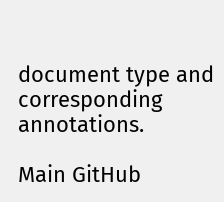document type and corresponding annotations.

Main GitHub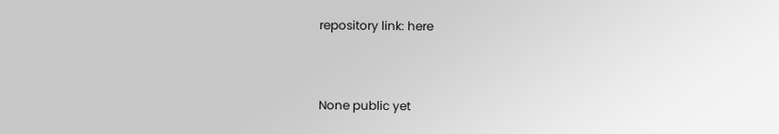repository link: here


None public yet